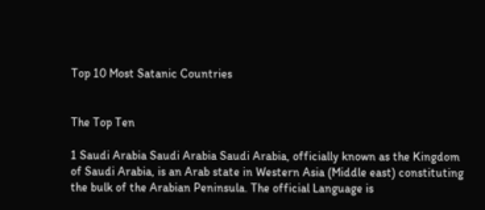Top 10 Most Satanic Countries


The Top Ten

1 Saudi Arabia Saudi Arabia Saudi Arabia, officially known as the Kingdom of Saudi Arabia, is an Arab state in Western Asia (Middle east) constituting the bulk of the Arabian Peninsula. The official Language is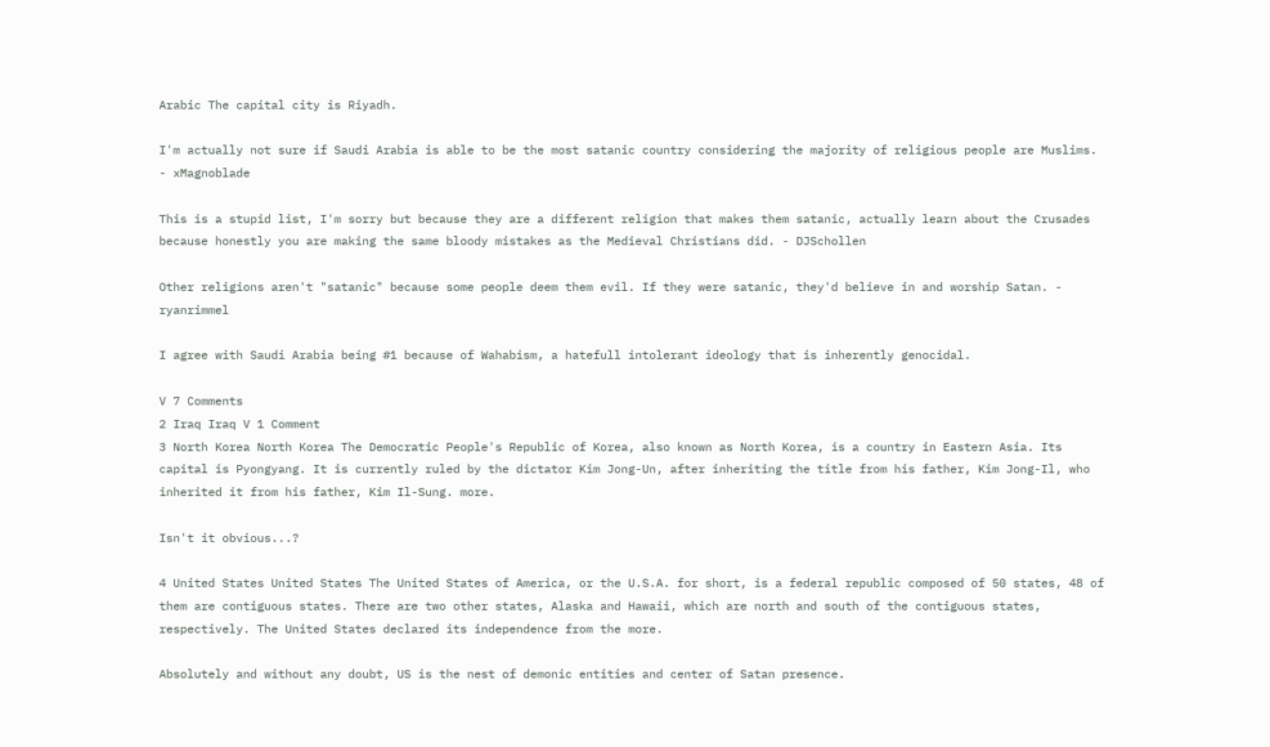Arabic The capital city is Riyadh.

I'm actually not sure if Saudi Arabia is able to be the most satanic country considering the majority of religious people are Muslims. - xMagnoblade

This is a stupid list, I'm sorry but because they are a different religion that makes them satanic, actually learn about the Crusades because honestly you are making the same bloody mistakes as the Medieval Christians did. - DJSchollen

Other religions aren't "satanic" because some people deem them evil. If they were satanic, they'd believe in and worship Satan. - ryanrimmel

I agree with Saudi Arabia being #1 because of Wahabism, a hatefull intolerant ideology that is inherently genocidal.

V 7 Comments
2 Iraq Iraq V 1 Comment
3 North Korea North Korea The Democratic People's Republic of Korea, also known as North Korea, is a country in Eastern Asia. Its capital is Pyongyang. It is currently ruled by the dictator Kim Jong-Un, after inheriting the title from his father, Kim Jong-Il, who inherited it from his father, Kim Il-Sung. more.

Isn't it obvious...?

4 United States United States The United States of America, or the U.S.A. for short, is a federal republic composed of 50 states, 48 of them are contiguous states. There are two other states, Alaska and Hawaii, which are north and south of the contiguous states, respectively. The United States declared its independence from the more.

Absolutely and without any doubt, US is the nest of demonic entities and center of Satan presence.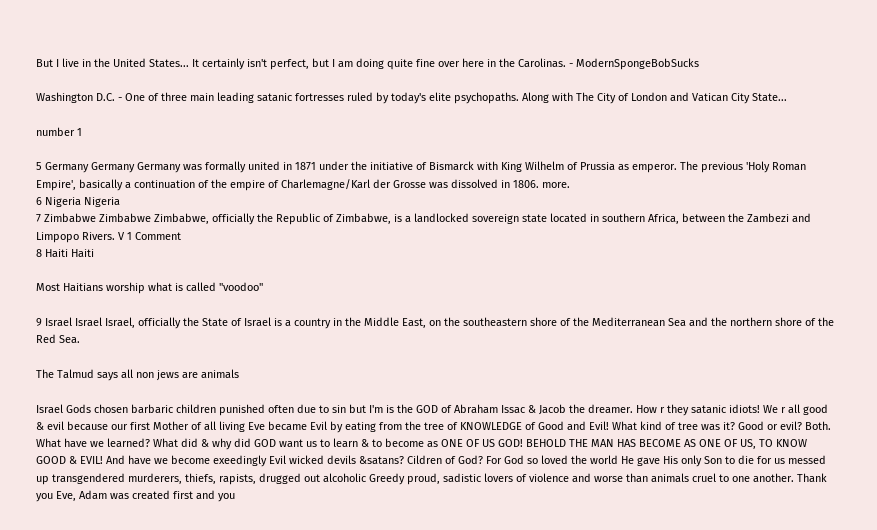But I live in the United States... It certainly isn't perfect, but I am doing quite fine over here in the Carolinas. - ModernSpongeBobSucks

Washington D.C. - One of three main leading satanic fortresses ruled by today's elite psychopaths. Along with The City of London and Vatican City State...

number 1

5 Germany Germany Germany was formally united in 1871 under the initiative of Bismarck with King Wilhelm of Prussia as emperor. The previous 'Holy Roman Empire', basically a continuation of the empire of Charlemagne/Karl der Grosse was dissolved in 1806. more.
6 Nigeria Nigeria
7 Zimbabwe Zimbabwe Zimbabwe, officially the Republic of Zimbabwe, is a landlocked sovereign state located in southern Africa, between the Zambezi and Limpopo Rivers. V 1 Comment
8 Haiti Haiti

Most Haitians worship what is called "voodoo"

9 Israel Israel Israel, officially the State of Israel is a country in the Middle East, on the southeastern shore of the Mediterranean Sea and the northern shore of the Red Sea.

The Talmud says all non jews are animals

Israel Gods chosen barbaric children punished often due to sin but I'm is the GOD of Abraham Issac & Jacob the dreamer. How r they satanic idiots! We r all good & evil because our first Mother of all living Eve became Evil by eating from the tree of KNOWLEDGE of Good and Evil! What kind of tree was it? Good or evil? Both. What have we learned? What did & why did GOD want us to learn & to become as ONE OF US GOD! BEHOLD THE MAN HAS BECOME AS ONE OF US, TO KNOW GOOD & EVIL! And have we become exeedingly Evil wicked devils &satans? Cildren of God? For God so loved the world He gave His only Son to die for us messed up transgendered murderers, thiefs, rapists, drugged out alcoholic Greedy proud, sadistic lovers of violence and worse than animals cruel to one another. Thank you Eve, Adam was created first and you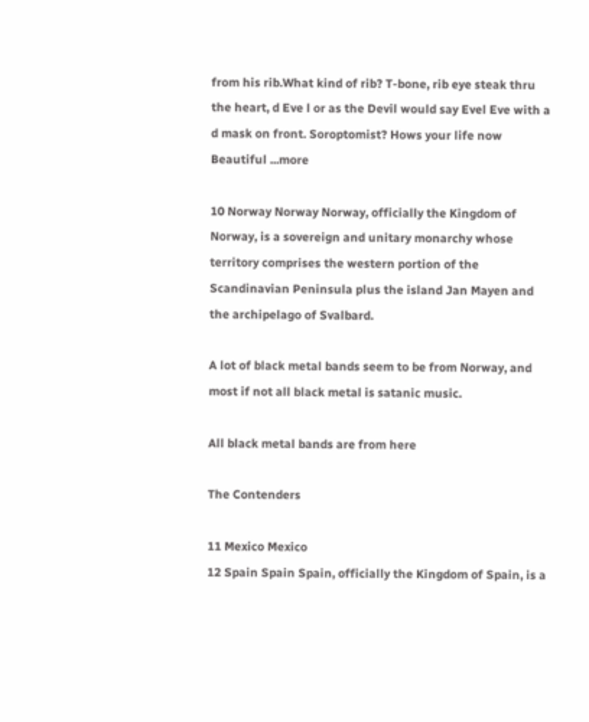from his rib.What kind of rib? T-bone, rib eye steak thru the heart, d Eve l or as the Devil would say Evel Eve with a d mask on front. Soroptomist? Hows your life now Beautiful ...more

10 Norway Norway Norway, officially the Kingdom of Norway, is a sovereign and unitary monarchy whose territory comprises the western portion of the Scandinavian Peninsula plus the island Jan Mayen and the archipelago of Svalbard.

A lot of black metal bands seem to be from Norway, and most if not all black metal is satanic music.

All black metal bands are from here

The Contenders

11 Mexico Mexico
12 Spain Spain Spain, officially the Kingdom of Spain, is a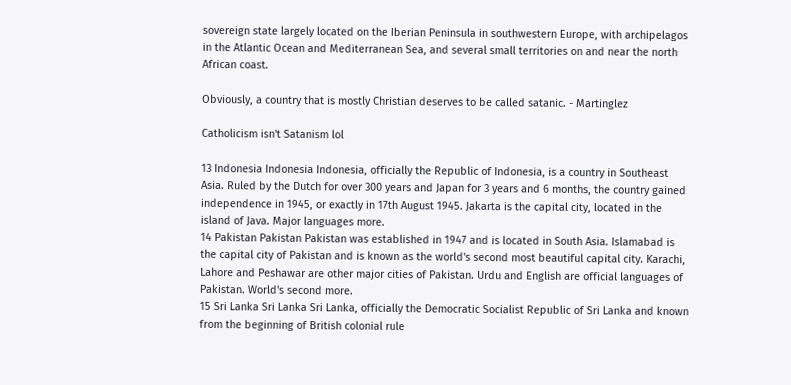sovereign state largely located on the Iberian Peninsula in southwestern Europe, with archipelagos in the Atlantic Ocean and Mediterranean Sea, and several small territories on and near the north African coast.

Obviously, a country that is mostly Christian deserves to be called satanic. - Martinglez

Catholicism isn't Satanism lol

13 Indonesia Indonesia Indonesia, officially the Republic of Indonesia, is a country in Southeast Asia. Ruled by the Dutch for over 300 years and Japan for 3 years and 6 months, the country gained independence in 1945, or exactly in 17th August 1945. Jakarta is the capital city, located in the island of Java. Major languages more.
14 Pakistan Pakistan Pakistan was established in 1947 and is located in South Asia. Islamabad is the capital city of Pakistan and is known as the world's second most beautiful capital city. Karachi, Lahore and Peshawar are other major cities of Pakistan. Urdu and English are official languages of Pakistan. World's second more.
15 Sri Lanka Sri Lanka Sri Lanka, officially the Democratic Socialist Republic of Sri Lanka and known from the beginning of British colonial rule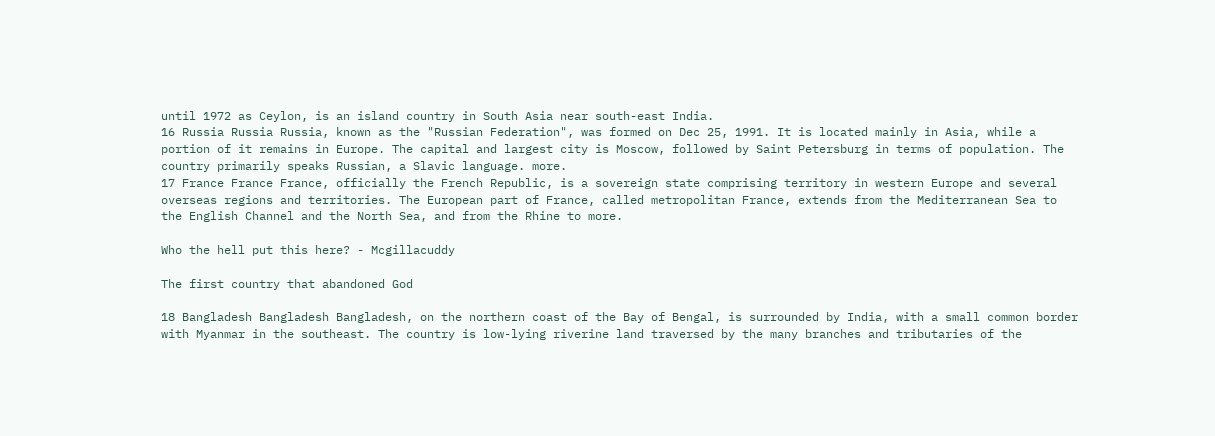until 1972 as Ceylon, is an island country in South Asia near south-east India.
16 Russia Russia Russia, known as the "Russian Federation", was formed on Dec 25, 1991. It is located mainly in Asia, while a portion of it remains in Europe. The capital and largest city is Moscow, followed by Saint Petersburg in terms of population. The country primarily speaks Russian, a Slavic language. more.
17 France France France, officially the French Republic, is a sovereign state comprising territory in western Europe and several overseas regions and territories. The European part of France, called metropolitan France, extends from the Mediterranean Sea to the English Channel and the North Sea, and from the Rhine to more.

Who the hell put this here? - Mcgillacuddy

The first country that abandoned God

18 Bangladesh Bangladesh Bangladesh, on the northern coast of the Bay of Bengal, is surrounded by India, with a small common border with Myanmar in the southeast. The country is low-lying riverine land traversed by the many branches and tributaries of the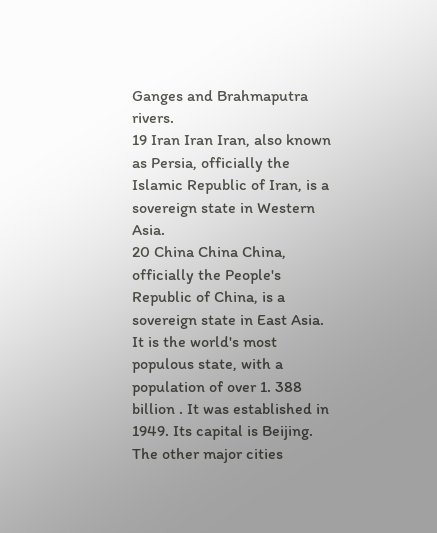Ganges and Brahmaputra rivers.
19 Iran Iran Iran, also known as Persia, officially the Islamic Republic of Iran, is a sovereign state in Western Asia.
20 China China China, officially the People's Republic of China, is a sovereign state in East Asia. It is the world's most populous state, with a population of over 1. 388 billion . It was established in 1949. Its capital is Beijing. The other major cities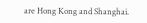are Hong Kong and Shanghai.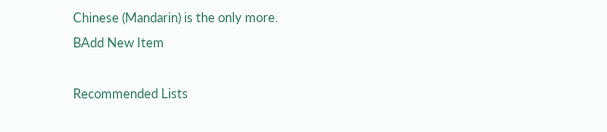Chinese (Mandarin) is the only more.
BAdd New Item

Recommended Lists